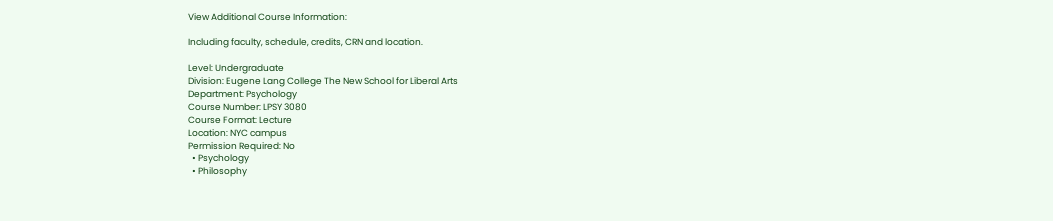View Additional Course Information:

Including faculty, schedule, credits, CRN and location.

Level: Undergraduate
Division: Eugene Lang College The New School for Liberal Arts
Department: Psychology
Course Number: LPSY 3080
Course Format: Lecture
Location: NYC campus
Permission Required: No
  • Psychology
  • Philosophy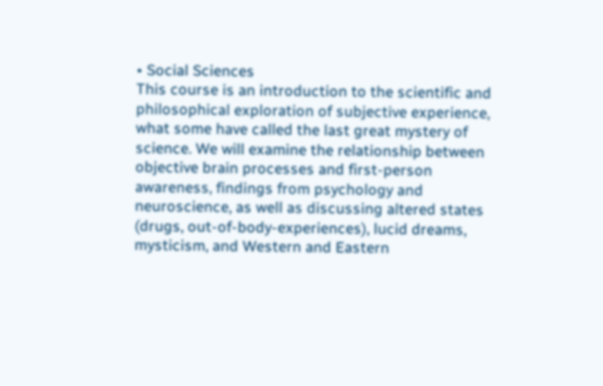• Social Sciences
This course is an introduction to the scientific and philosophical exploration of subjective experience, what some have called the last great mystery of science. We will examine the relationship between objective brain processes and first-person awareness, findings from psychology and neuroscience, as well as discussing altered states (drugs, out-of-body-experiences), lucid dreams, mysticism, and Western and Eastern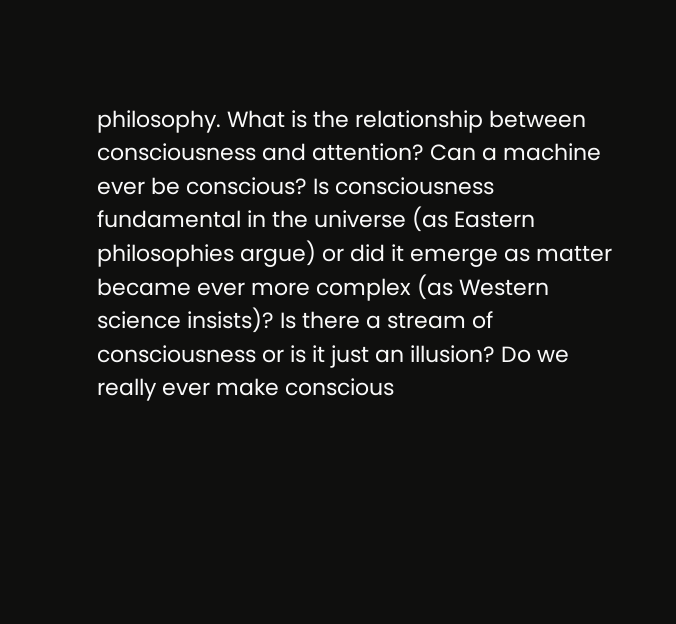philosophy. What is the relationship between consciousness and attention? Can a machine ever be conscious? Is consciousness fundamental in the universe (as Eastern philosophies argue) or did it emerge as matter became ever more complex (as Western science insists)? Is there a stream of consciousness or is it just an illusion? Do we really ever make conscious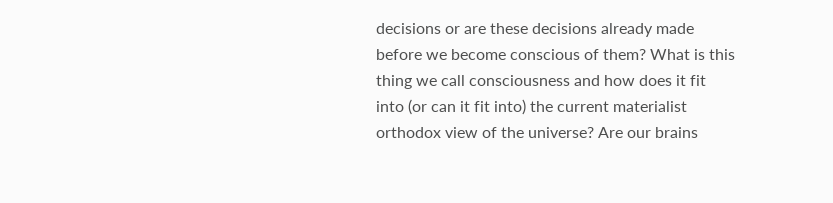decisions or are these decisions already made before we become conscious of them? What is this thing we call consciousness and how does it fit into (or can it fit into) the current materialist orthodox view of the universe? Are our brains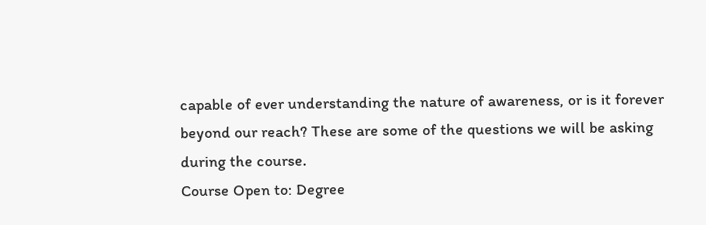capable of ever understanding the nature of awareness, or is it forever beyond our reach? These are some of the questions we will be asking during the course.
Course Open to: Degree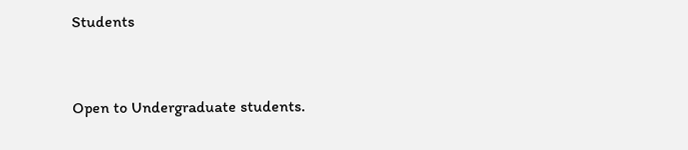Students


Open to Undergraduate students.